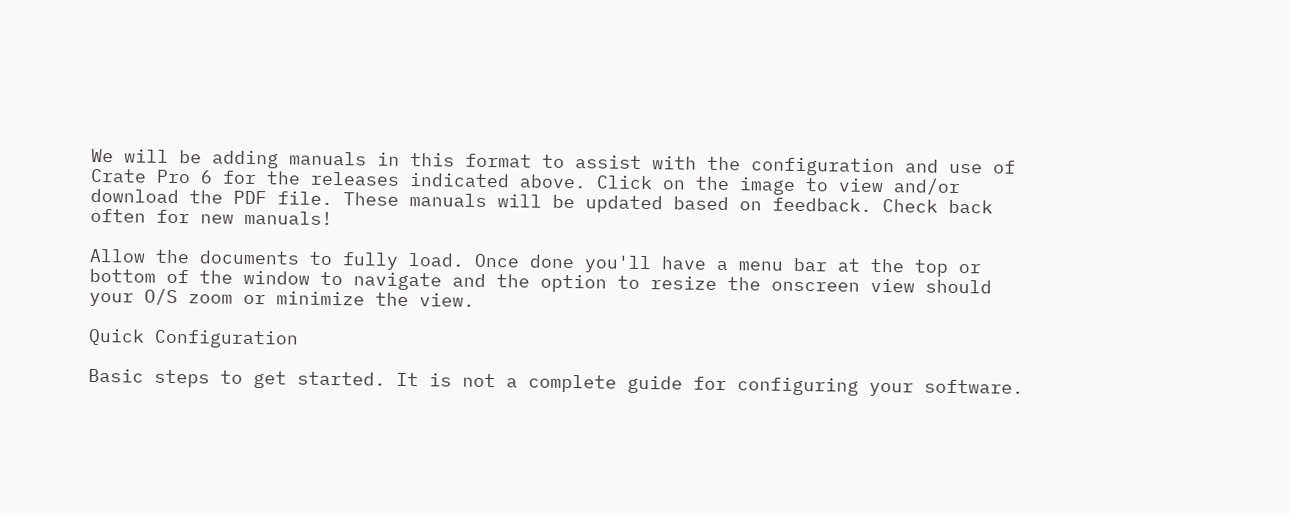We will be adding manuals in this format to assist with the configuration and use of Crate Pro 6 for the releases indicated above. Click on the image to view and/or download the PDF file. These manuals will be updated based on feedback. Check back often for new manuals!

Allow the documents to fully load. Once done you'll have a menu bar at the top or bottom of the window to navigate and the option to resize the onscreen view should your O/S zoom or minimize the view.

Quick Configuration

Basic steps to get started. It is not a complete guide for configuring your software.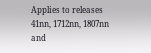Applies to releases 41nn, 1712nn, 1807nn and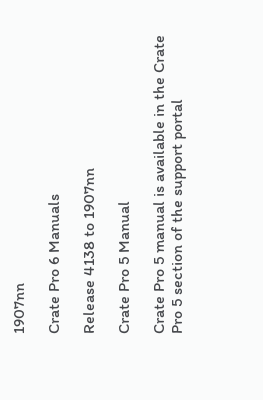1907nn

Crate Pro 6 Manuals

Release 4138 to 1907nn

Crate Pro 5 Manual

Crate Pro 5 manual is available in the Crate Pro 5 section of the support portal